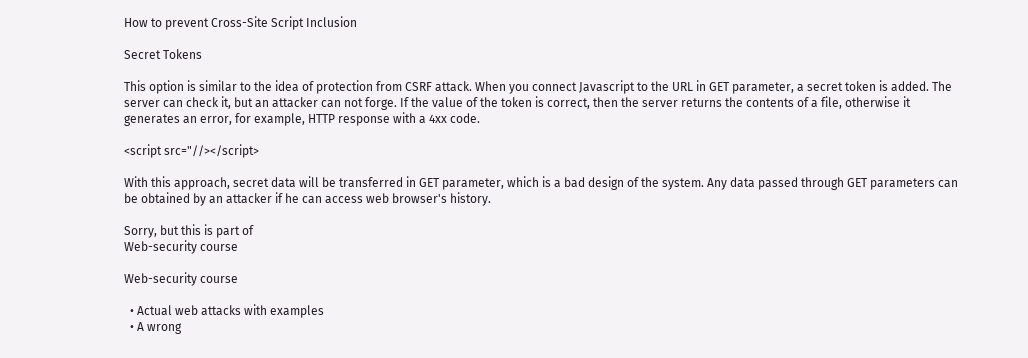How to prevent Cross-Site Script Inclusion

Secret Tokens

This option is similar to the idea of protection from CSRF attack. When you connect Javascript to the URL in GET parameter, a secret token is added. The server can check it, but an attacker can not forge. If the value of the token is correct, then the server returns the contents of a file, otherwise it generates an error, for example, HTTP response with a 4xx code.

<script src="//></script>

With this approach, secret data will be transferred in GET parameter, which is a bad design of the system. Any data passed through GET parameters can be obtained by an attacker if he can access web browser's history.

Sorry, but this is part of
Web-security course

Web-security course

  • Actual web attacks with examples
  • A wrong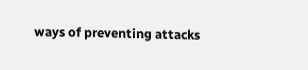ways of preventing attacks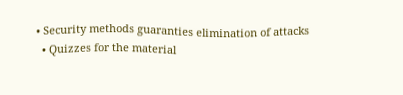• Security methods guaranties elimination of attacks
  • Quizzes for the material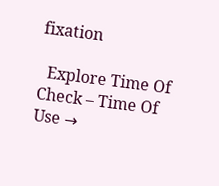fixation

  Explore Time Of Check – Time Of Use →